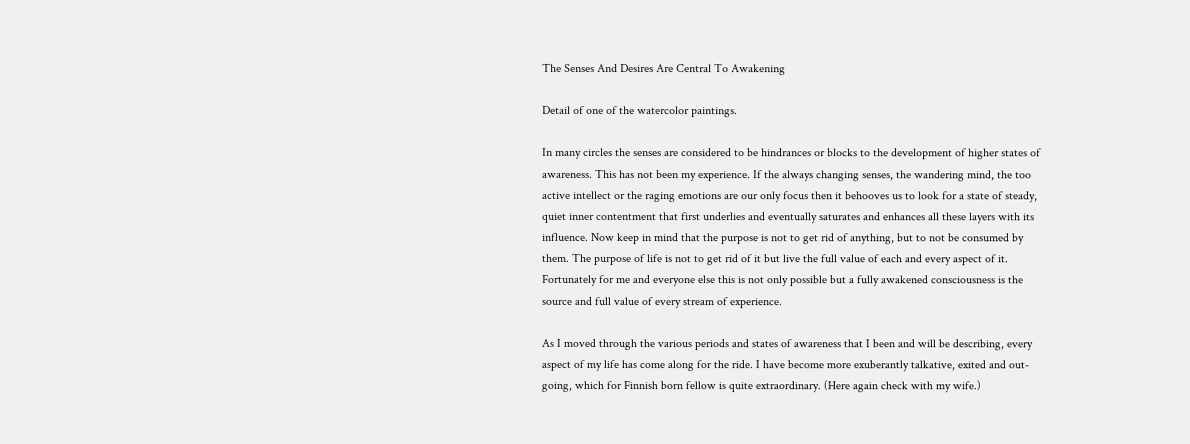The Senses And Desires Are Central To Awakening

Detail of one of the watercolor paintings.

In many circles the senses are considered to be hindrances or blocks to the development of higher states of awareness. This has not been my experience. If the always changing senses, the wandering mind, the too active intellect or the raging emotions are our only focus then it behooves us to look for a state of steady, quiet inner contentment that first underlies and eventually saturates and enhances all these layers with its influence. Now keep in mind that the purpose is not to get rid of anything, but to not be consumed by them. The purpose of life is not to get rid of it but live the full value of each and every aspect of it. Fortunately for me and everyone else this is not only possible but a fully awakened consciousness is the source and full value of every stream of experience.

As I moved through the various periods and states of awareness that I been and will be describing, every aspect of my life has come along for the ride. I have become more exuberantly talkative, exited and out-going, which for Finnish born fellow is quite extraordinary. (Here again check with my wife.)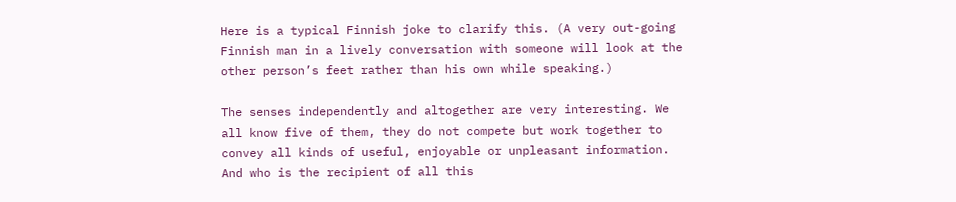Here is a typical Finnish joke to clarify this. (A very out-going Finnish man in a lively conversation with someone will look at the other person’s feet rather than his own while speaking.)

The senses independently and altogether are very interesting. We all know five of them, they do not compete but work together to convey all kinds of useful, enjoyable or unpleasant information. And who is the recipient of all this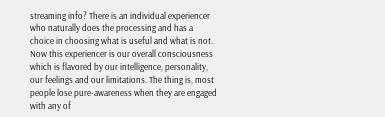streaming info? There is an individual experiencer who naturally does the processing and has a choice in choosing what is useful and what is not. Now this experiencer is our overall consciousness which is flavored by our intelligence, personality, our feelings and our limitations. The thing is, most people lose pure-awareness when they are engaged with any of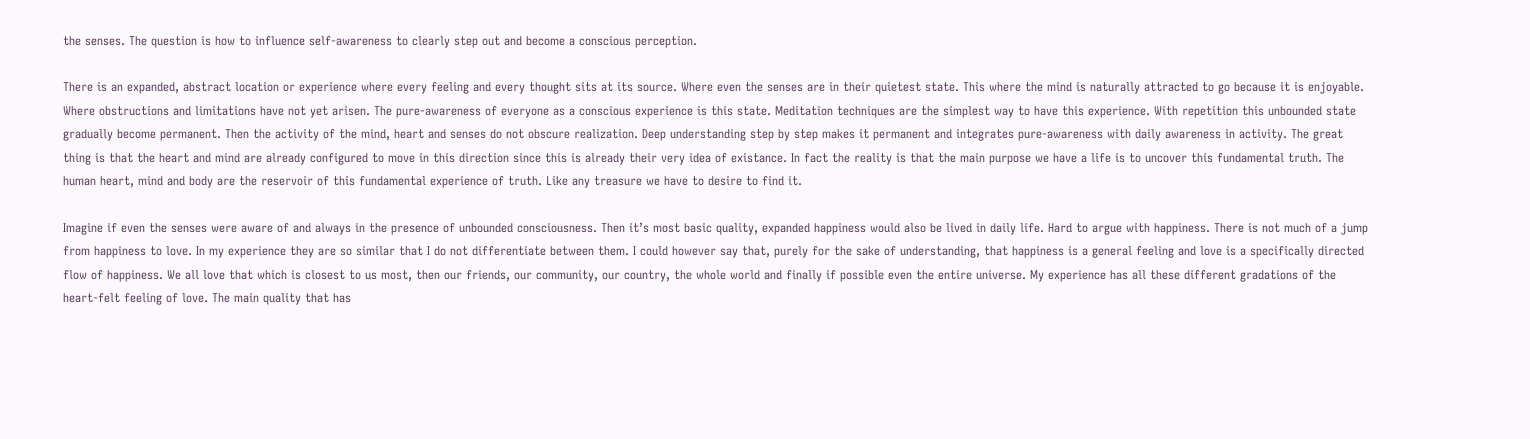the senses. The question is how to influence self-awareness to clearly step out and become a conscious perception.

There is an expanded, abstract location or experience where every feeling and every thought sits at its source. Where even the senses are in their quietest state. This where the mind is naturally attracted to go because it is enjoyable. Where obstructions and limitations have not yet arisen. The pure-awareness of everyone as a conscious experience is this state. Meditation techniques are the simplest way to have this experience. With repetition this unbounded state gradually become permanent. Then the activity of the mind, heart and senses do not obscure realization. Deep understanding step by step makes it permanent and integrates pure-awareness with daily awareness in activity. The great thing is that the heart and mind are already configured to move in this direction since this is already their very idea of existance. In fact the reality is that the main purpose we have a life is to uncover this fundamental truth. The human heart, mind and body are the reservoir of this fundamental experience of truth. Like any treasure we have to desire to find it.

Imagine if even the senses were aware of and always in the presence of unbounded consciousness. Then it’s most basic quality, expanded happiness would also be lived in daily life. Hard to argue with happiness. There is not much of a jump from happiness to love. In my experience they are so similar that I do not differentiate between them. I could however say that, purely for the sake of understanding, that happiness is a general feeling and love is a specifically directed flow of happiness. We all love that which is closest to us most, then our friends, our community, our country, the whole world and finally if possible even the entire universe. My experience has all these different gradations of the heart-felt feeling of love. The main quality that has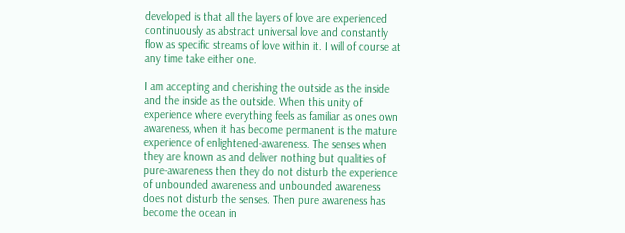developed is that all the layers of love are experienced continuously as abstract universal love and constantly flow as specific streams of love within it. I will of course at any time take either one.

I am accepting and cherishing the outside as the inside and the inside as the outside. When this unity of experience where everything feels as familiar as ones own awareness, when it has become permanent is the mature experience of enlightened-awareness. The senses when they are known as and deliver nothing but qualities of pure-awareness then they do not disturb the experience of unbounded awareness and unbounded awareness does not disturb the senses. Then pure awareness has become the ocean in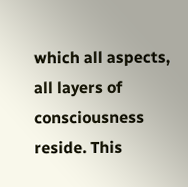which all aspects, all layers of consciousness reside. This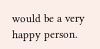would be a very happy person.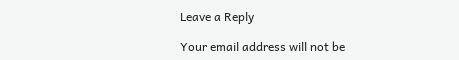Leave a Reply

Your email address will not be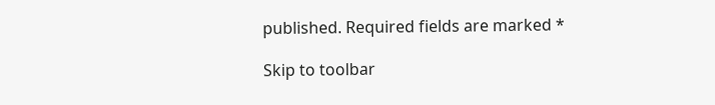published. Required fields are marked *

Skip to toolbar